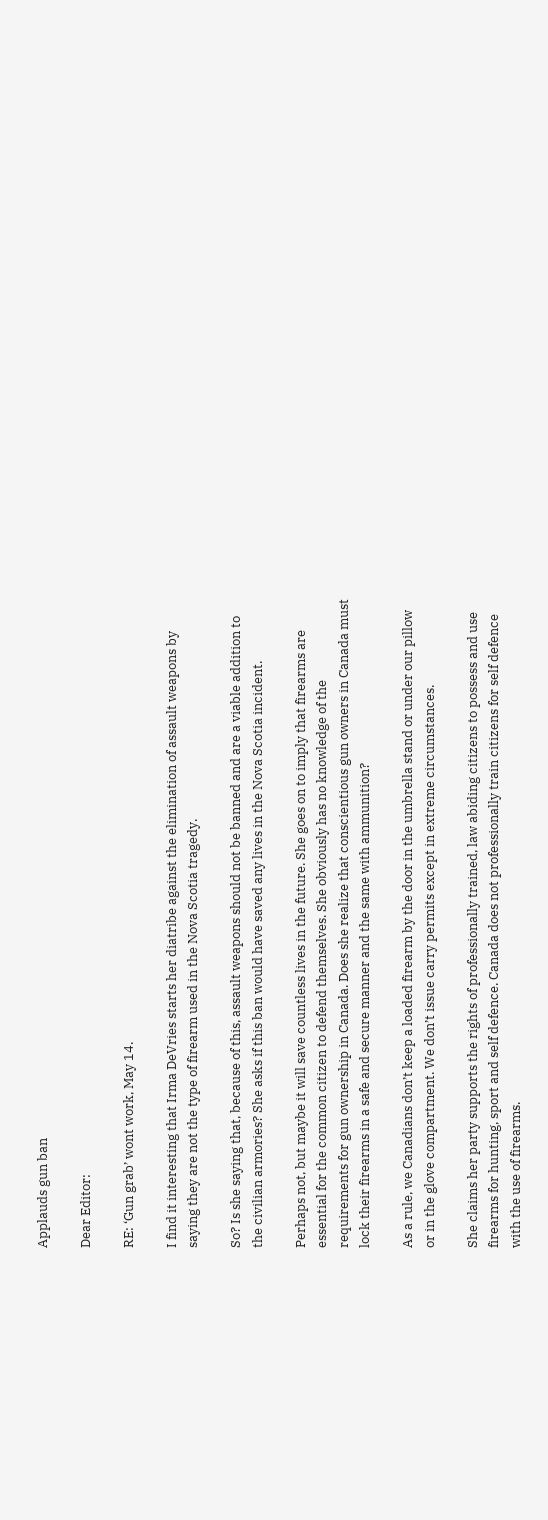Applauds gun ban

Dear Editor:

RE: ‘Gun grab’ wont work, May 14.

I find it interesting that Irma DeVries starts her diatribe against the elimination of assault weapons by saying they are not the type of firearm used in the Nova Scotia tragedy.

So? Is she saying that, because of this, assault weapons should not be banned and are a viable addition to the civilian armories? She asks if this ban would have saved any lives in the Nova Scotia incident.

Perhaps not, but maybe it will save countless lives in the future. She goes on to imply that firearms are essential for the common citizen to defend themselves. She obviously has no knowledge of the requirements for gun ownership in Canada. Does she realize that conscientious gun owners in Canada must lock their firearms in a safe and secure manner and the same with ammunition?

As a rule, we Canadians don’t keep a loaded firearm by the door in the umbrella stand or under our pillow or in the glove compartment. We don’t issue carry permits except in extreme circumstances.

She claims her party supports the rights of professionally trained, law abiding citizens to possess and use firearms for hunting, sport and self defence. Canada does not professionally train citizens for self defence with the use of firearms.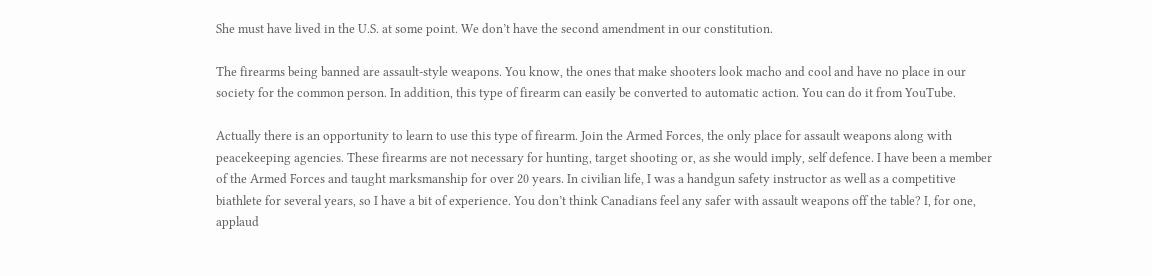She must have lived in the U.S. at some point. We don’t have the second amendment in our constitution.

The firearms being banned are assault-style weapons. You know, the ones that make shooters look macho and cool and have no place in our society for the common person. In addition, this type of firearm can easily be converted to automatic action. You can do it from YouTube.

Actually there is an opportunity to learn to use this type of firearm. Join the Armed Forces, the only place for assault weapons along with peacekeeping agencies. These firearms are not necessary for hunting, target shooting or, as she would imply, self defence. I have been a member of the Armed Forces and taught marksmanship for over 20 years. In civilian life, I was a handgun safety instructor as well as a competitive biathlete for several years, so I have a bit of experience. You don’t think Canadians feel any safer with assault weapons off the table? I, for one, applaud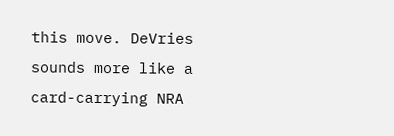this move. DeVries sounds more like a card-carrying NRA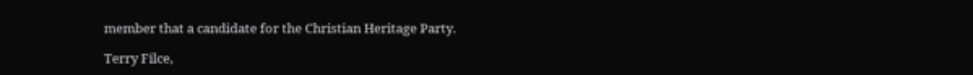member that a candidate for the Christian Heritage Party.

Terry Filce,